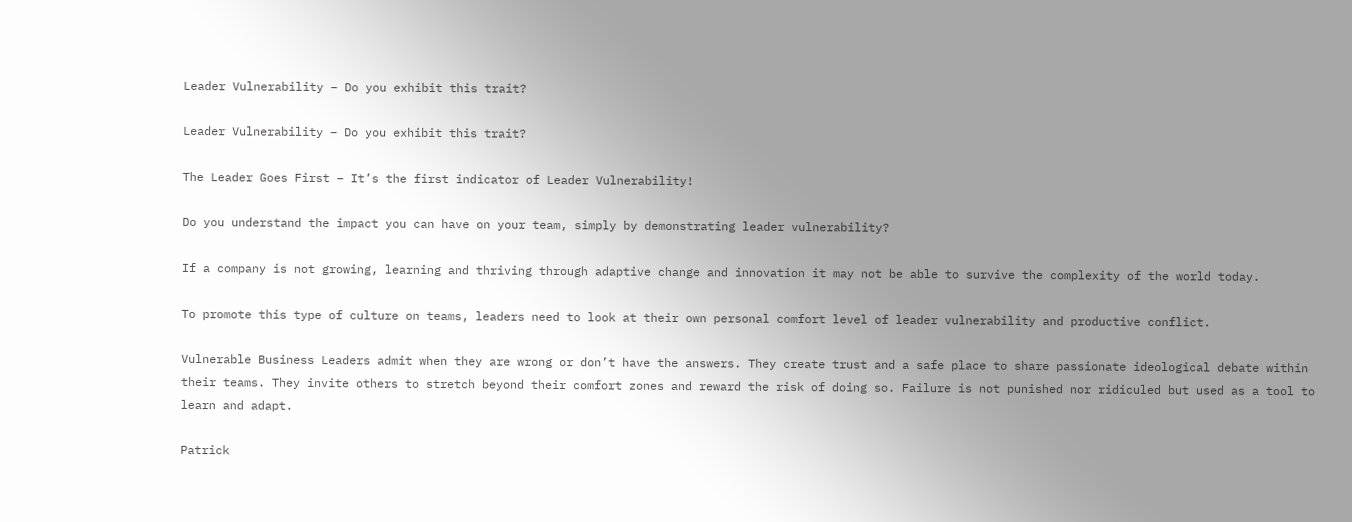Leader Vulnerability – Do you exhibit this trait?

Leader Vulnerability – Do you exhibit this trait?

The Leader Goes First – It’s the first indicator of Leader Vulnerability!

Do you understand the impact you can have on your team, simply by demonstrating leader vulnerability?

If a company is not growing, learning and thriving through adaptive change and innovation it may not be able to survive the complexity of the world today.

To promote this type of culture on teams, leaders need to look at their own personal comfort level of leader vulnerability and productive conflict.

Vulnerable Business Leaders admit when they are wrong or don’t have the answers. They create trust and a safe place to share passionate ideological debate within their teams. They invite others to stretch beyond their comfort zones and reward the risk of doing so. Failure is not punished nor ridiculed but used as a tool to learn and adapt.

Patrick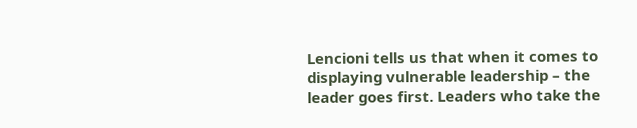Lencioni tells us that when it comes to displaying vulnerable leadership – the leader goes first. Leaders who take the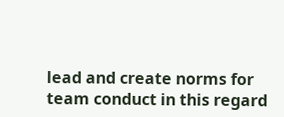lead and create norms for team conduct in this regard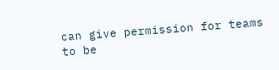can give permission for teams to be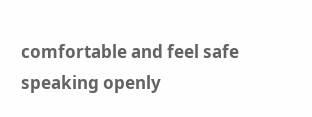comfortable and feel safe speaking openly